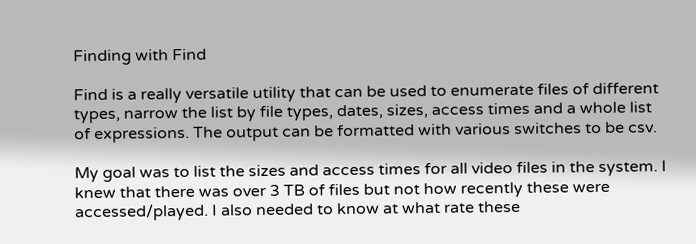Finding with Find

Find is a really versatile utility that can be used to enumerate files of different types, narrow the list by file types, dates, sizes, access times and a whole list of expressions. The output can be formatted with various switches to be csv.

My goal was to list the sizes and access times for all video files in the system. I knew that there was over 3 TB of files but not how recently these were accessed/played. I also needed to know at what rate these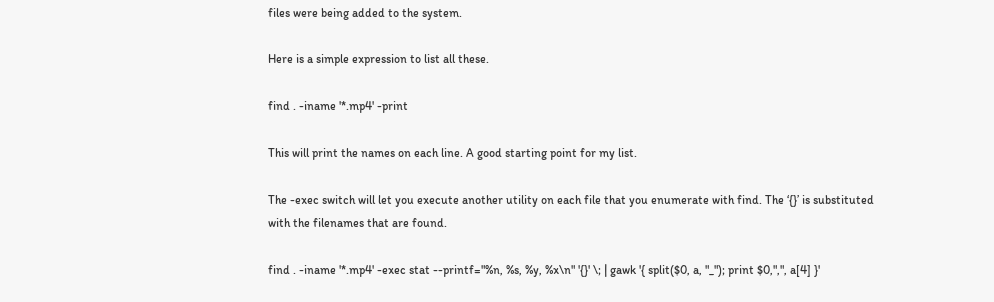files were being added to the system.

Here is a simple expression to list all these.

find . -iname '*.mp4' -print

This will print the names on each line. A good starting point for my list.

The -exec switch will let you execute another utility on each file that you enumerate with find. The ‘{}’ is substituted with the filenames that are found.

find . -iname '*.mp4' -exec stat --printf="%n, %s, %y, %x\n" '{}' \; | gawk '{ split($0, a, "_"); print $0,",", a[4] }'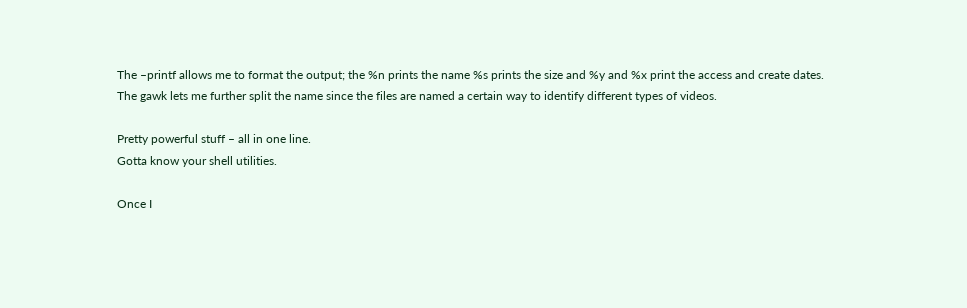The –printf allows me to format the output; the %n prints the name %s prints the size and %y and %x print the access and create dates.
The gawk lets me further split the name since the files are named a certain way to identify different types of videos.

Pretty powerful stuff – all in one line.
Gotta know your shell utilities.

Once I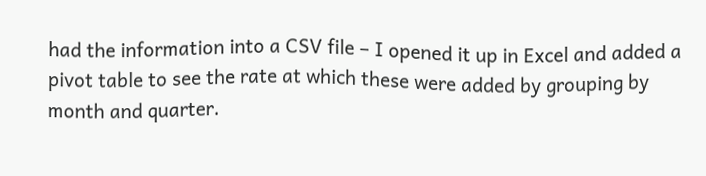had the information into a CSV file – I opened it up in Excel and added a pivot table to see the rate at which these were added by grouping by month and quarter.